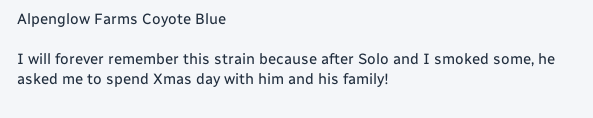Alpenglow Farms Coyote Blue

I will forever remember this strain because after Solo and I smoked some, he asked me to spend Xmas day with him and his family!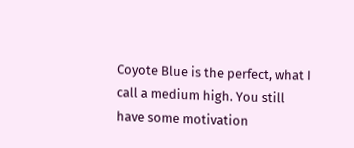Coyote Blue is the perfect, what I call a medium high. You still have some motivation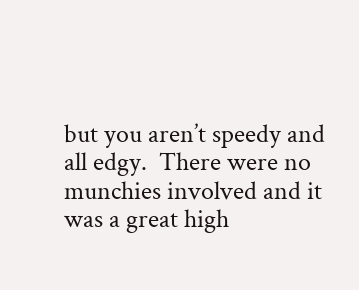but you aren’t speedy and all edgy.  There were no munchies involved and it was a great high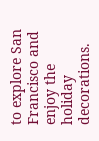to explore San Francisco and enjoy the holiday decorations.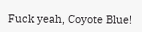Fuck yeah, Coyote Blue!